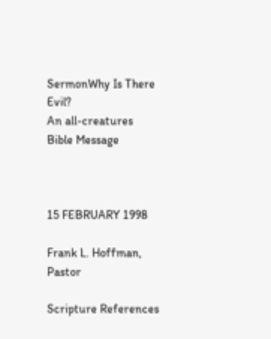SermonWhy Is There Evil?
An all-creatures Bible Message



15 FEBRUARY 1998

Frank L. Hoffman, Pastor

Scripture References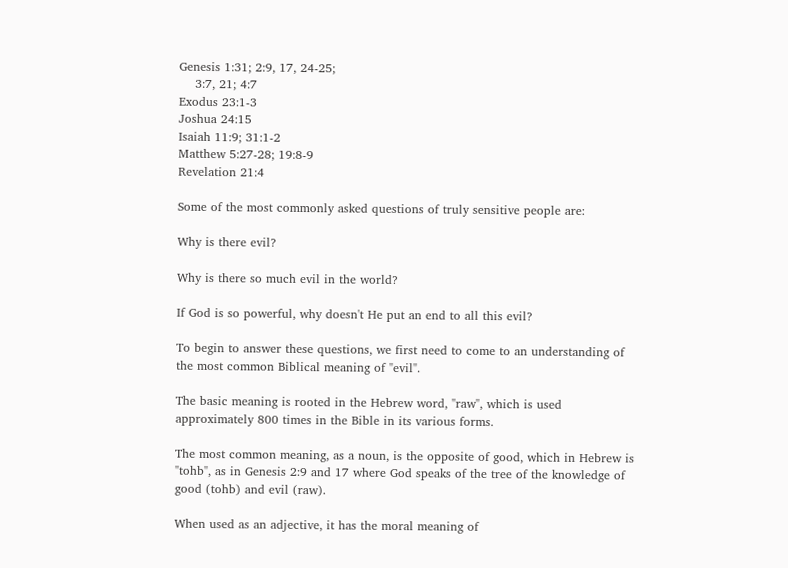Genesis 1:31; 2:9, 17, 24-25;
    3:7, 21; 4:7
Exodus 23:1-3
Joshua 24:15
Isaiah 11:9; 31:1-2
Matthew 5:27-28; 19:8-9
Revelation 21:4

Some of the most commonly asked questions of truly sensitive people are:

Why is there evil?

Why is there so much evil in the world?

If God is so powerful, why doesn't He put an end to all this evil?

To begin to answer these questions, we first need to come to an understanding of the most common Biblical meaning of "evil".

The basic meaning is rooted in the Hebrew word, "raw", which is used approximately 800 times in the Bible in its various forms.

The most common meaning, as a noun, is the opposite of good, which in Hebrew is "tohb", as in Genesis 2:9 and 17 where God speaks of the tree of the knowledge of good (tohb) and evil (raw).

When used as an adjective, it has the moral meaning of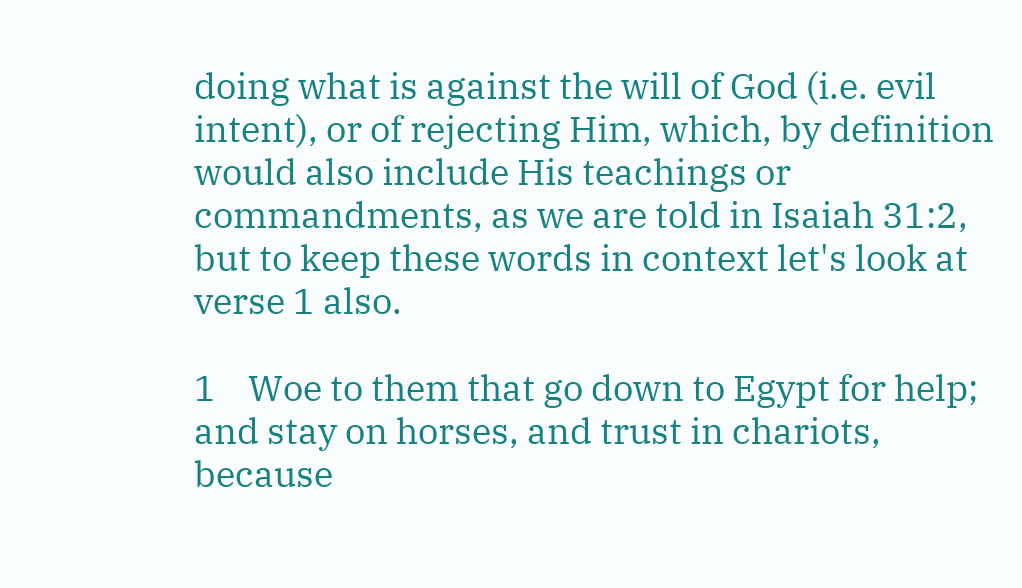doing what is against the will of God (i.e. evil intent), or of rejecting Him, which, by definition would also include His teachings or commandments, as we are told in Isaiah 31:2, but to keep these words in context let's look at verse 1 also.

1    Woe to them that go down to Egypt for help; and stay on horses, and trust in chariots, because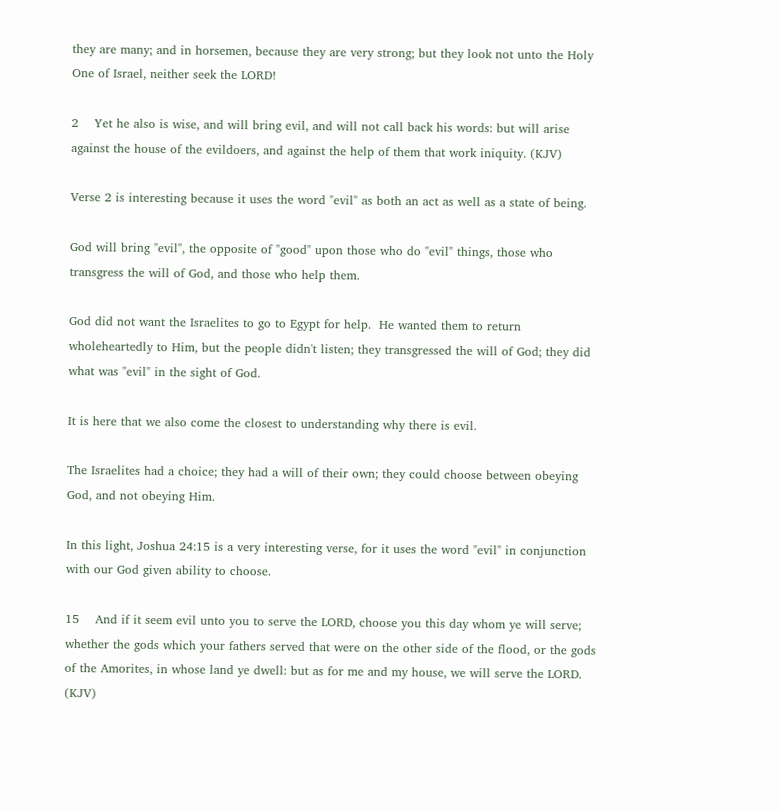they are many; and in horsemen, because they are very strong; but they look not unto the Holy One of Israel, neither seek the LORD!

2    Yet he also is wise, and will bring evil, and will not call back his words: but will arise against the house of the evildoers, and against the help of them that work iniquity. (KJV)

Verse 2 is interesting because it uses the word "evil" as both an act as well as a state of being.

God will bring "evil", the opposite of "good" upon those who do "evil" things, those who transgress the will of God, and those who help them.

God did not want the Israelites to go to Egypt for help.  He wanted them to return wholeheartedly to Him, but the people didn't listen; they transgressed the will of God; they did what was "evil" in the sight of God.

It is here that we also come the closest to understanding why there is evil.

The Israelites had a choice; they had a will of their own; they could choose between obeying God, and not obeying Him.

In this light, Joshua 24:15 is a very interesting verse, for it uses the word "evil" in conjunction with our God given ability to choose.

15    And if it seem evil unto you to serve the LORD, choose you this day whom ye will serve; whether the gods which your fathers served that were on the other side of the flood, or the gods of the Amorites, in whose land ye dwell: but as for me and my house, we will serve the LORD. (KJV)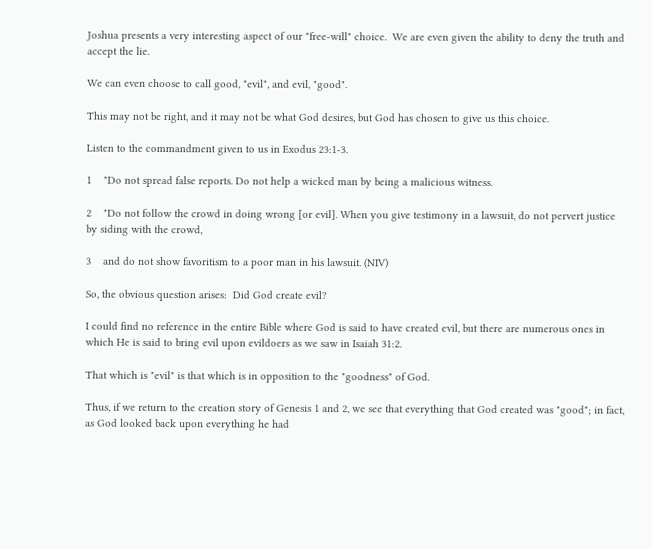Joshua presents a very interesting aspect of our "free-will" choice.  We are even given the ability to deny the truth and accept the lie.

We can even choose to call good, "evil", and evil, "good".

This may not be right, and it may not be what God desires, but God has chosen to give us this choice.

Listen to the commandment given to us in Exodus 23:1-3.

1    "Do not spread false reports. Do not help a wicked man by being a malicious witness.

2    "Do not follow the crowd in doing wrong [or evil]. When you give testimony in a lawsuit, do not pervert justice by siding with the crowd,

3    and do not show favoritism to a poor man in his lawsuit. (NIV)

So, the obvious question arises:  Did God create evil?

I could find no reference in the entire Bible where God is said to have created evil, but there are numerous ones in which He is said to bring evil upon evildoers as we saw in Isaiah 31:2.

That which is "evil" is that which is in opposition to the "goodness" of God.

Thus, if we return to the creation story of Genesis 1 and 2, we see that everything that God created was "good"; in fact, as God looked back upon everything he had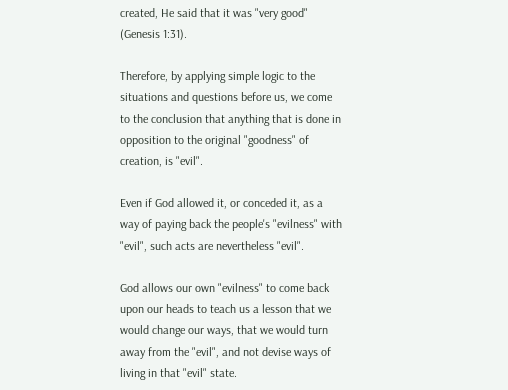created, He said that it was "very good" (Genesis 1:31).

Therefore, by applying simple logic to the situations and questions before us, we come to the conclusion that anything that is done in opposition to the original "goodness" of creation, is "evil".

Even if God allowed it, or conceded it, as a way of paying back the people's "evilness" with "evil", such acts are nevertheless "evil".

God allows our own "evilness" to come back upon our heads to teach us a lesson that we would change our ways, that we would turn away from the "evil", and not devise ways of living in that "evil" state.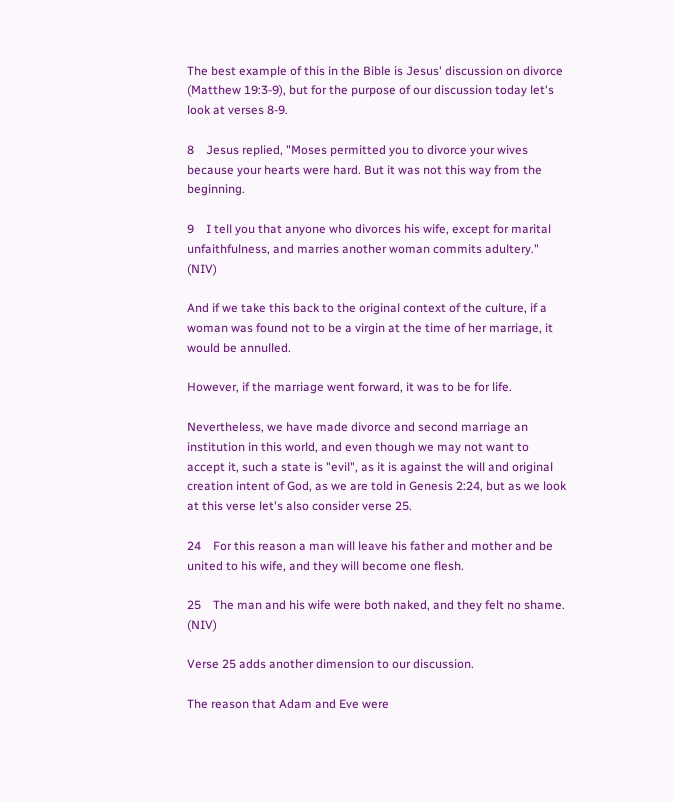The best example of this in the Bible is Jesus' discussion on divorce (Matthew 19:3-9), but for the purpose of our discussion today let's look at verses 8-9.

8    Jesus replied, "Moses permitted you to divorce your wives because your hearts were hard. But it was not this way from the beginning.

9    I tell you that anyone who divorces his wife, except for marital unfaithfulness, and marries another woman commits adultery." (NIV)

And if we take this back to the original context of the culture, if a woman was found not to be a virgin at the time of her marriage, it would be annulled.

However, if the marriage went forward, it was to be for life.

Nevertheless, we have made divorce and second marriage an institution in this world, and even though we may not want to accept it, such a state is "evil", as it is against the will and original creation intent of God, as we are told in Genesis 2:24, but as we look at this verse let's also consider verse 25.

24    For this reason a man will leave his father and mother and be united to his wife, and they will become one flesh.

25    The man and his wife were both naked, and they felt no shame. (NIV)

Verse 25 adds another dimension to our discussion.

The reason that Adam and Eve were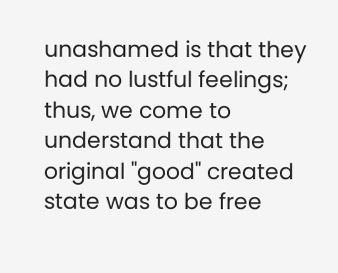unashamed is that they  had no lustful feelings; thus, we come to understand that the original "good" created state was to be free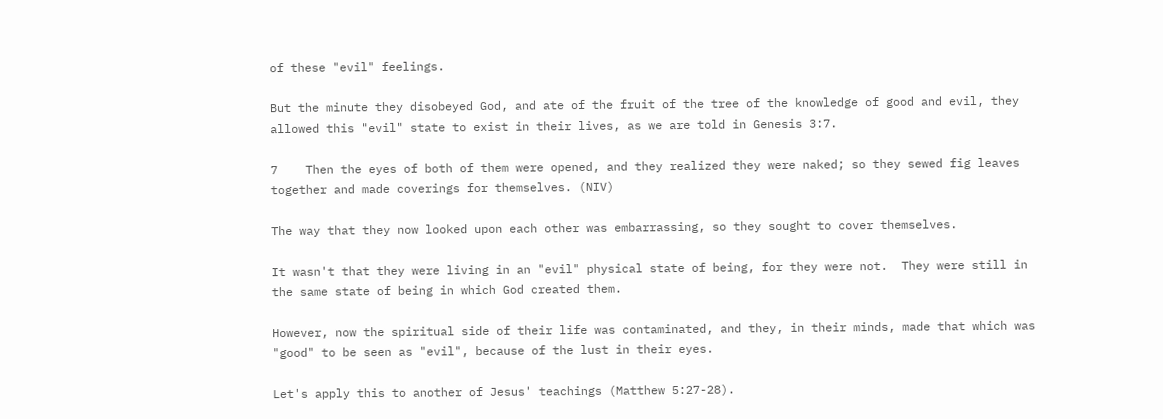of these "evil" feelings.

But the minute they disobeyed God, and ate of the fruit of the tree of the knowledge of good and evil, they allowed this "evil" state to exist in their lives, as we are told in Genesis 3:7.

7    Then the eyes of both of them were opened, and they realized they were naked; so they sewed fig leaves together and made coverings for themselves. (NIV)

The way that they now looked upon each other was embarrassing, so they sought to cover themselves.

It wasn't that they were living in an "evil" physical state of being, for they were not.  They were still in the same state of being in which God created them.

However, now the spiritual side of their life was contaminated, and they, in their minds, made that which was "good" to be seen as "evil", because of the lust in their eyes.

Let's apply this to another of Jesus' teachings (Matthew 5:27-28).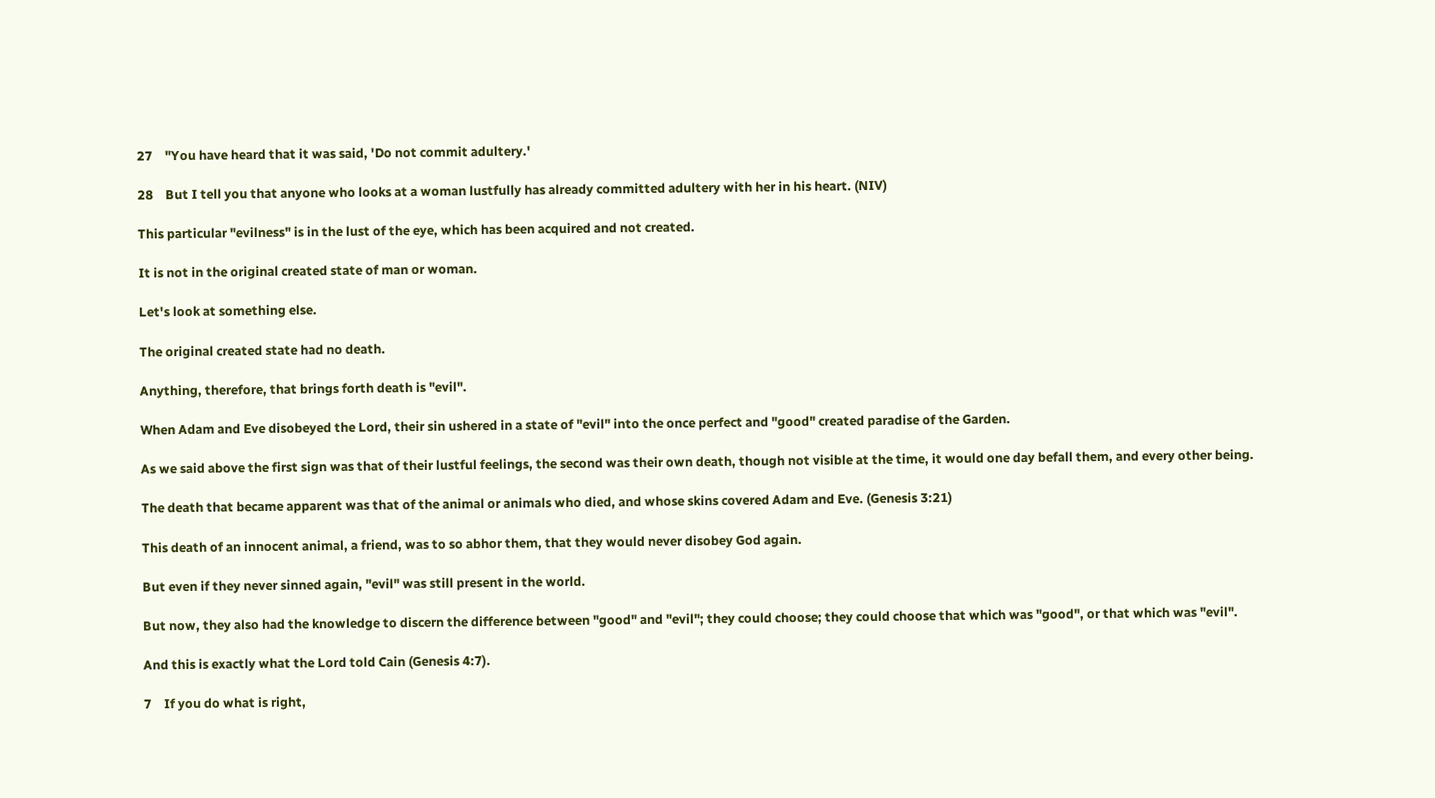27    "You have heard that it was said, 'Do not commit adultery.'

28    But I tell you that anyone who looks at a woman lustfully has already committed adultery with her in his heart. (NIV)

This particular "evilness" is in the lust of the eye, which has been acquired and not created.

It is not in the original created state of man or woman.

Let's look at something else.

The original created state had no death.

Anything, therefore, that brings forth death is "evil".

When Adam and Eve disobeyed the Lord, their sin ushered in a state of "evil" into the once perfect and "good" created paradise of the Garden.

As we said above the first sign was that of their lustful feelings, the second was their own death, though not visible at the time, it would one day befall them, and every other being.

The death that became apparent was that of the animal or animals who died, and whose skins covered Adam and Eve. (Genesis 3:21)

This death of an innocent animal, a friend, was to so abhor them, that they would never disobey God again.

But even if they never sinned again, "evil" was still present in the world.

But now, they also had the knowledge to discern the difference between "good" and "evil"; they could choose; they could choose that which was "good", or that which was "evil".

And this is exactly what the Lord told Cain (Genesis 4:7).

7    If you do what is right,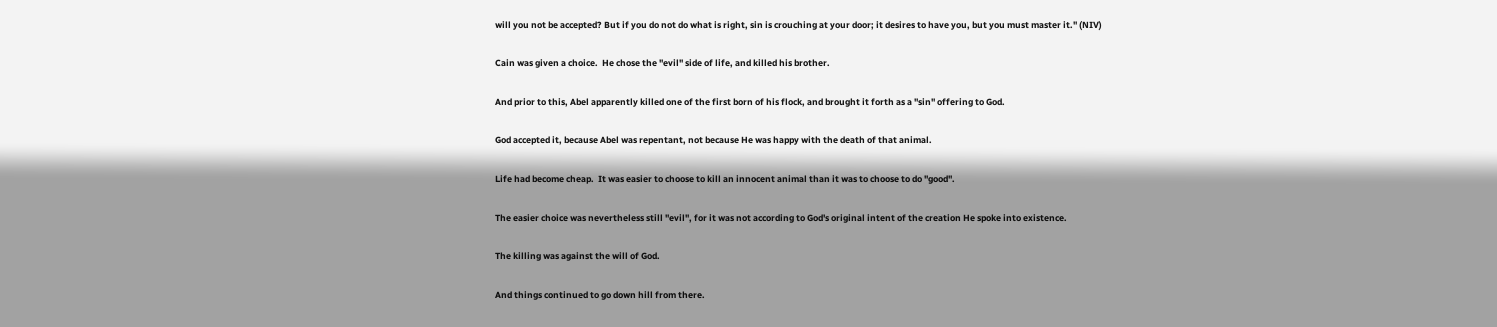will you not be accepted? But if you do not do what is right, sin is crouching at your door; it desires to have you, but you must master it." (NIV)

Cain was given a choice.  He chose the "evil" side of life, and killed his brother.

And prior to this, Abel apparently killed one of the first born of his flock, and brought it forth as a "sin" offering to God.

God accepted it, because Abel was repentant, not because He was happy with the death of that animal.

Life had become cheap.  It was easier to choose to kill an innocent animal than it was to choose to do "good".

The easier choice was nevertheless still "evil", for it was not according to God's original intent of the creation He spoke into existence.

The killing was against the will of God.

And things continued to go down hill from there.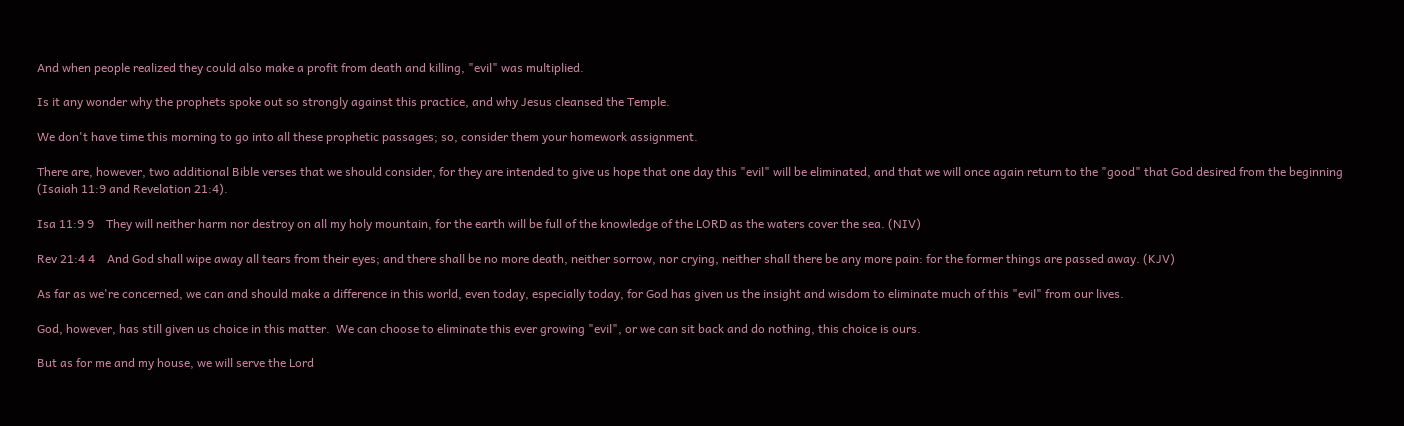And when people realized they could also make a profit from death and killing, "evil" was multiplied.

Is it any wonder why the prophets spoke out so strongly against this practice, and why Jesus cleansed the Temple.

We don't have time this morning to go into all these prophetic passages; so, consider them your homework assignment.

There are, however, two additional Bible verses that we should consider, for they are intended to give us hope that one day this "evil" will be eliminated, and that we will once again return to the "good" that God desired from the beginning (Isaiah 11:9 and Revelation 21:4).

Isa 11:9 9    They will neither harm nor destroy on all my holy mountain, for the earth will be full of the knowledge of the LORD as the waters cover the sea. (NIV)

Rev 21:4 4    And God shall wipe away all tears from their eyes; and there shall be no more death, neither sorrow, nor crying, neither shall there be any more pain: for the former things are passed away. (KJV)

As far as we're concerned, we can and should make a difference in this world, even today, especially today, for God has given us the insight and wisdom to eliminate much of this "evil" from our lives.

God, however, has still given us choice in this matter.  We can choose to eliminate this ever growing "evil", or we can sit back and do nothing, this choice is ours.

But as for me and my house, we will serve the Lord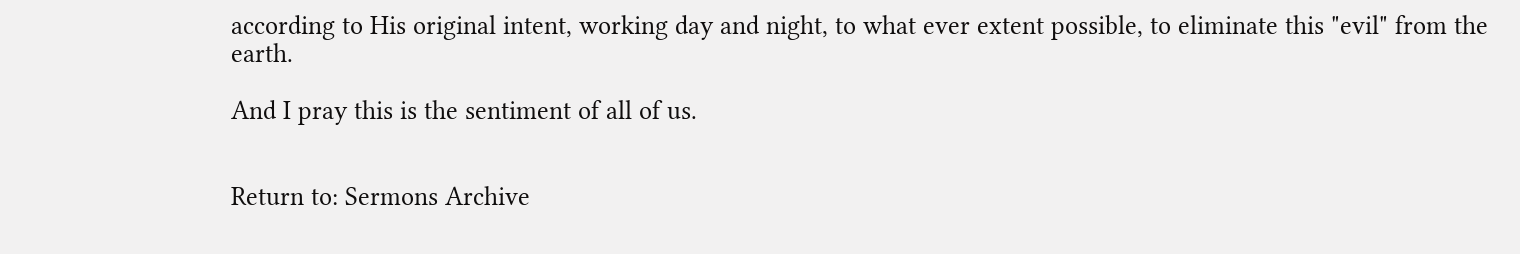according to His original intent, working day and night, to what ever extent possible, to eliminate this "evil" from the earth.

And I pray this is the sentiment of all of us.


Return to: Sermons Archive